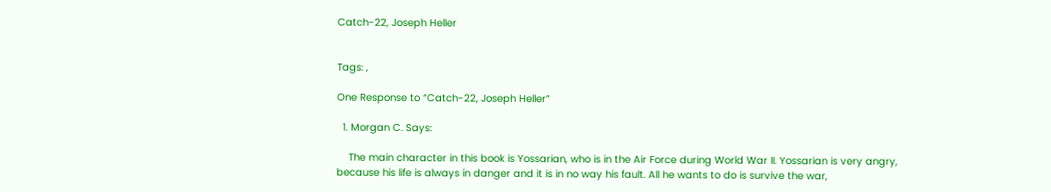Catch-22, Joseph Heller


Tags: ,

One Response to “Catch-22, Joseph Heller”

  1. Morgan C. Says:

    The main character in this book is Yossarian, who is in the Air Force during World War II. Yossarian is very angry, because his life is always in danger and it is in no way his fault. All he wants to do is survive the war,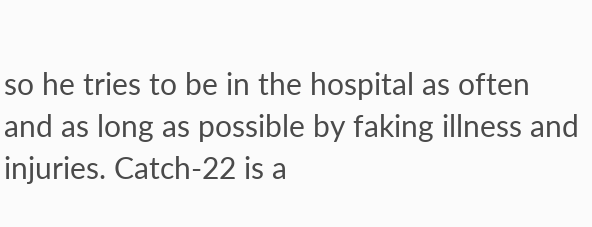so he tries to be in the hospital as often and as long as possible by faking illness and injuries. Catch-22 is a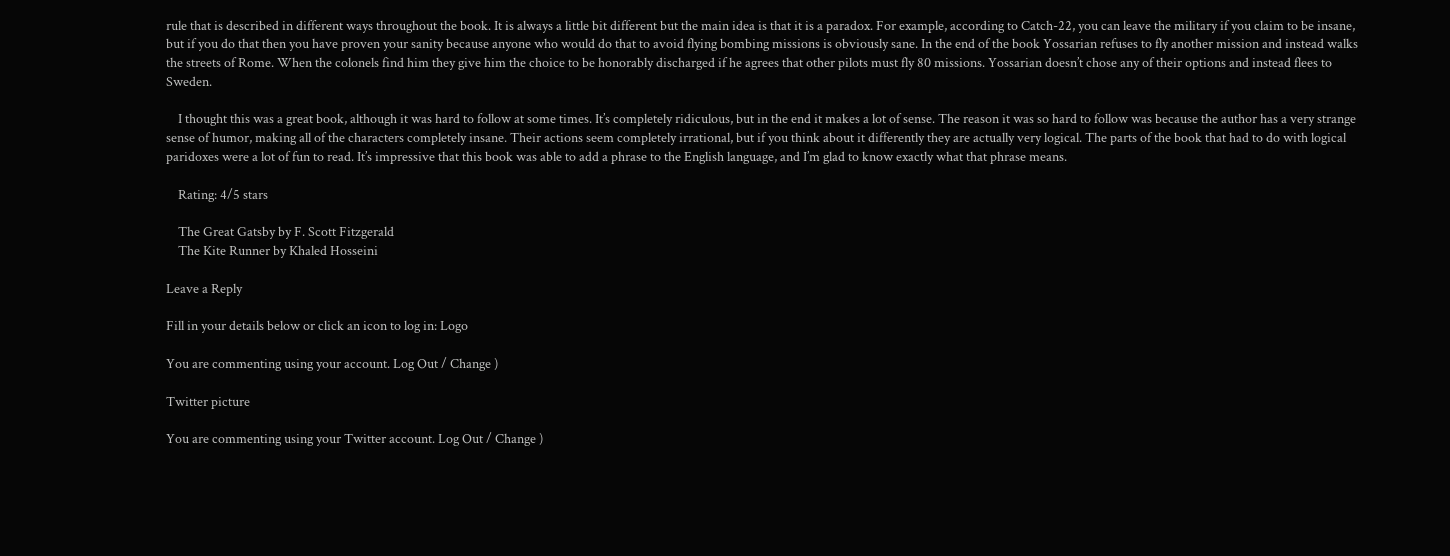rule that is described in different ways throughout the book. It is always a little bit different but the main idea is that it is a paradox. For example, according to Catch-22, you can leave the military if you claim to be insane, but if you do that then you have proven your sanity because anyone who would do that to avoid flying bombing missions is obviously sane. In the end of the book Yossarian refuses to fly another mission and instead walks the streets of Rome. When the colonels find him they give him the choice to be honorably discharged if he agrees that other pilots must fly 80 missions. Yossarian doesn’t chose any of their options and instead flees to Sweden.

    I thought this was a great book, although it was hard to follow at some times. It’s completely ridiculous, but in the end it makes a lot of sense. The reason it was so hard to follow was because the author has a very strange sense of humor, making all of the characters completely insane. Their actions seem completely irrational, but if you think about it differently they are actually very logical. The parts of the book that had to do with logical paridoxes were a lot of fun to read. It’s impressive that this book was able to add a phrase to the English language, and I’m glad to know exactly what that phrase means.

    Rating: 4/5 stars

    The Great Gatsby by F. Scott Fitzgerald
    The Kite Runner by Khaled Hosseini

Leave a Reply

Fill in your details below or click an icon to log in: Logo

You are commenting using your account. Log Out / Change )

Twitter picture

You are commenting using your Twitter account. Log Out / Change )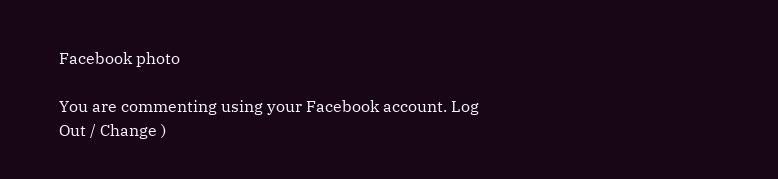Facebook photo

You are commenting using your Facebook account. Log Out / Change )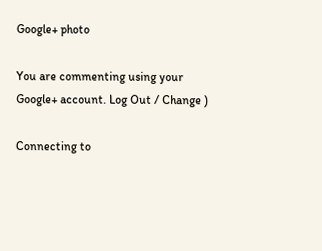Google+ photo

You are commenting using your Google+ account. Log Out / Change )

Connecting to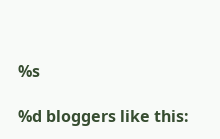%s

%d bloggers like this: